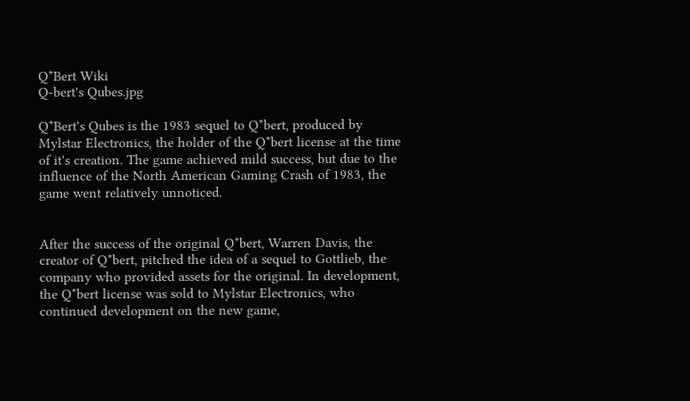Q*Bert Wiki
Q-bert's Qubes.jpg

Q*Bert's Qubes is the 1983 sequel to Q*bert, produced by Mylstar Electronics, the holder of the Q*bert license at the time of it's creation. The game achieved mild success, but due to the influence of the North American Gaming Crash of 1983, the game went relatively unnoticed.


After the success of the original Q*bert, Warren Davis, the creator of Q*bert, pitched the idea of a sequel to Gottlieb, the company who provided assets for the original. In development, the Q*bert license was sold to Mylstar Electronics, who continued development on the new game,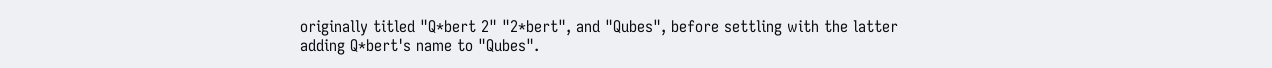originally titled "Q*bert 2" "2*bert", and "Qubes", before settling with the latter adding Q*bert's name to "Qubes".